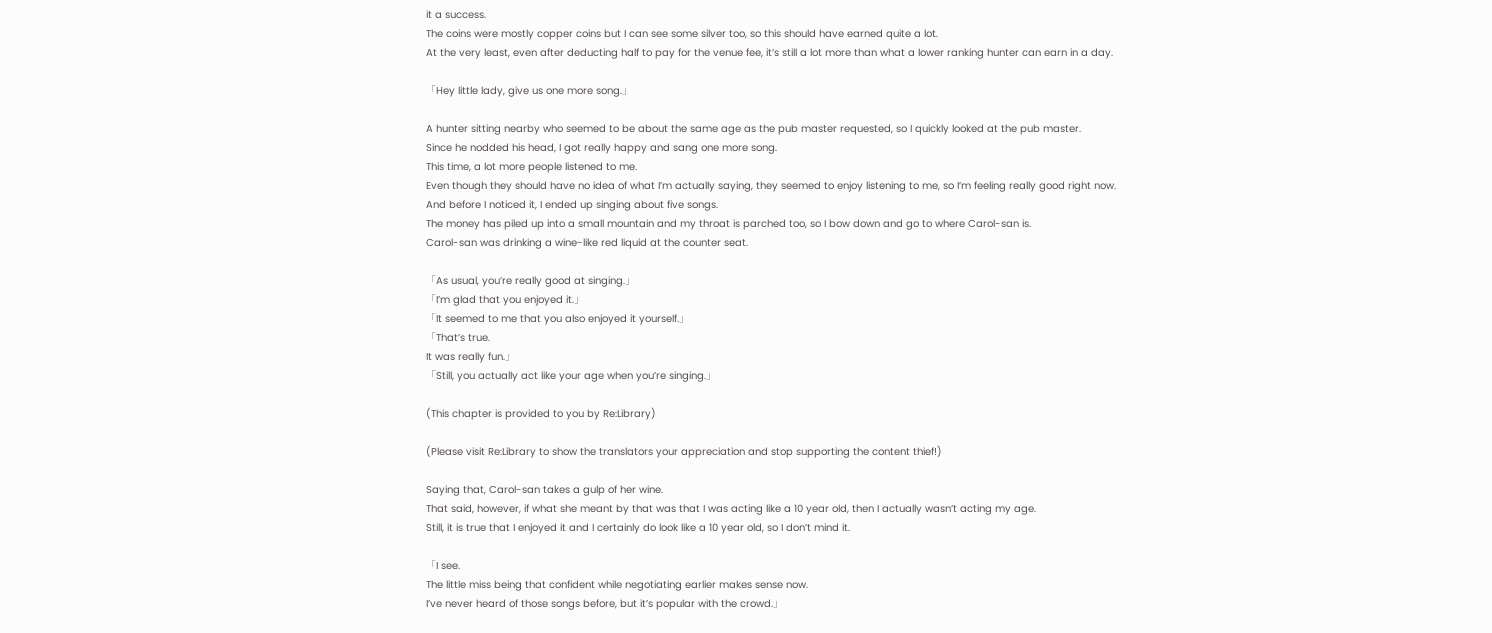it a success.
The coins were mostly copper coins but I can see some silver too, so this should have earned quite a lot.
At the very least, even after deducting half to pay for the venue fee, it’s still a lot more than what a lower ranking hunter can earn in a day.

「Hey little lady, give us one more song.」

A hunter sitting nearby who seemed to be about the same age as the pub master requested, so I quickly looked at the pub master.
Since he nodded his head, I got really happy and sang one more song.
This time, a lot more people listened to me.
Even though they should have no idea of what I’m actually saying, they seemed to enjoy listening to me, so I’m feeling really good right now.
And before I noticed it, I ended up singing about five songs.
The money has piled up into a small mountain and my throat is parched too, so I bow down and go to where Carol-san is.
Carol-san was drinking a wine-like red liquid at the counter seat.

「As usual, you’re really good at singing.」
「I’m glad that you enjoyed it.」
「It seemed to me that you also enjoyed it yourself.」
「That’s true.
It was really fun.」
「Still, you actually act like your age when you’re singing.」

(This chapter is provided to you by Re:Library)

(Please visit Re:Library to show the translators your appreciation and stop supporting the content thief!)

Saying that, Carol-san takes a gulp of her wine.
That said, however, if what she meant by that was that I was acting like a 10 year old, then I actually wasn’t acting my age.
Still, it is true that I enjoyed it and I certainly do look like a 10 year old, so I don’t mind it.

「I see.
The little miss being that confident while negotiating earlier makes sense now.
I’ve never heard of those songs before, but it’s popular with the crowd.」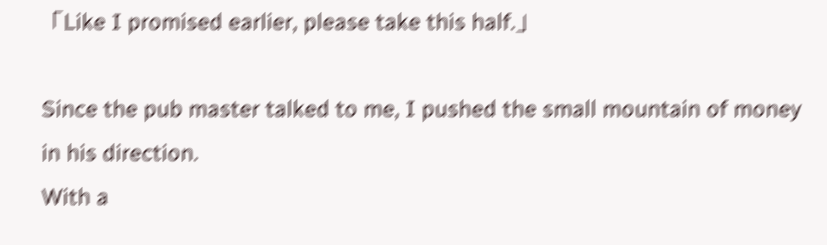「Like I promised earlier, please take this half.」

Since the pub master talked to me, I pushed the small mountain of money in his direction.
With a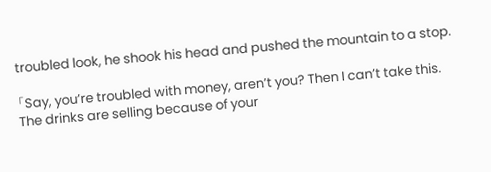troubled look, he shook his head and pushed the mountain to a stop.

「Say, you’re troubled with money, aren’t you? Then I can’t take this.
The drinks are selling because of your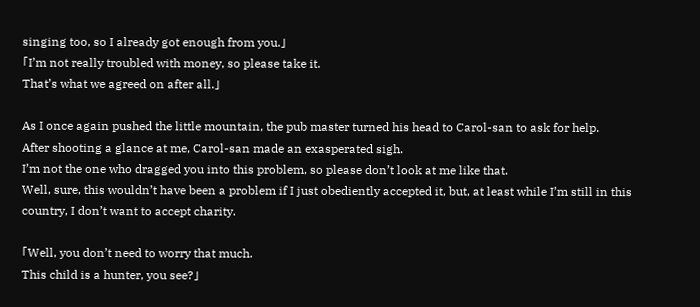singing too, so I already got enough from you.」
「I’m not really troubled with money, so please take it.
That’s what we agreed on after all.」

As I once again pushed the little mountain, the pub master turned his head to Carol-san to ask for help.
After shooting a glance at me, Carol-san made an exasperated sigh.
I’m not the one who dragged you into this problem, so please don’t look at me like that.
Well, sure, this wouldn’t have been a problem if I just obediently accepted it, but, at least while I’m still in this country, I don’t want to accept charity.

「Well, you don’t need to worry that much.
This child is a hunter, you see?」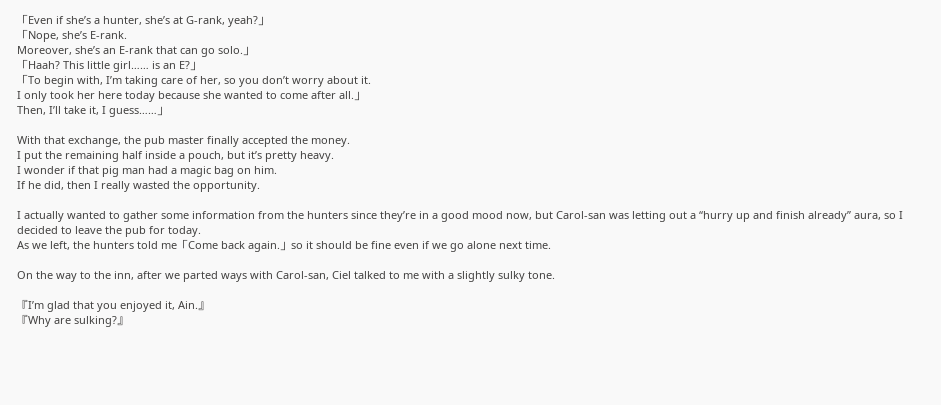「Even if she’s a hunter, she’s at G-rank, yeah?」
「Nope, she’s E-rank.
Moreover, she’s an E-rank that can go solo.」
「Haah? This little girl…… is an E?」
「To begin with, I’m taking care of her, so you don’t worry about it.
I only took her here today because she wanted to come after all.」
Then, I’ll take it, I guess……」

With that exchange, the pub master finally accepted the money.
I put the remaining half inside a pouch, but it’s pretty heavy.
I wonder if that pig man had a magic bag on him.
If he did, then I really wasted the opportunity.

I actually wanted to gather some information from the hunters since they’re in a good mood now, but Carol-san was letting out a “hurry up and finish already” aura, so I decided to leave the pub for today.
As we left, the hunters told me「Come back again.」so it should be fine even if we go alone next time.

On the way to the inn, after we parted ways with Carol-san, Ciel talked to me with a slightly sulky tone.

『I’m glad that you enjoyed it, Ain.』
『Why are sulking?』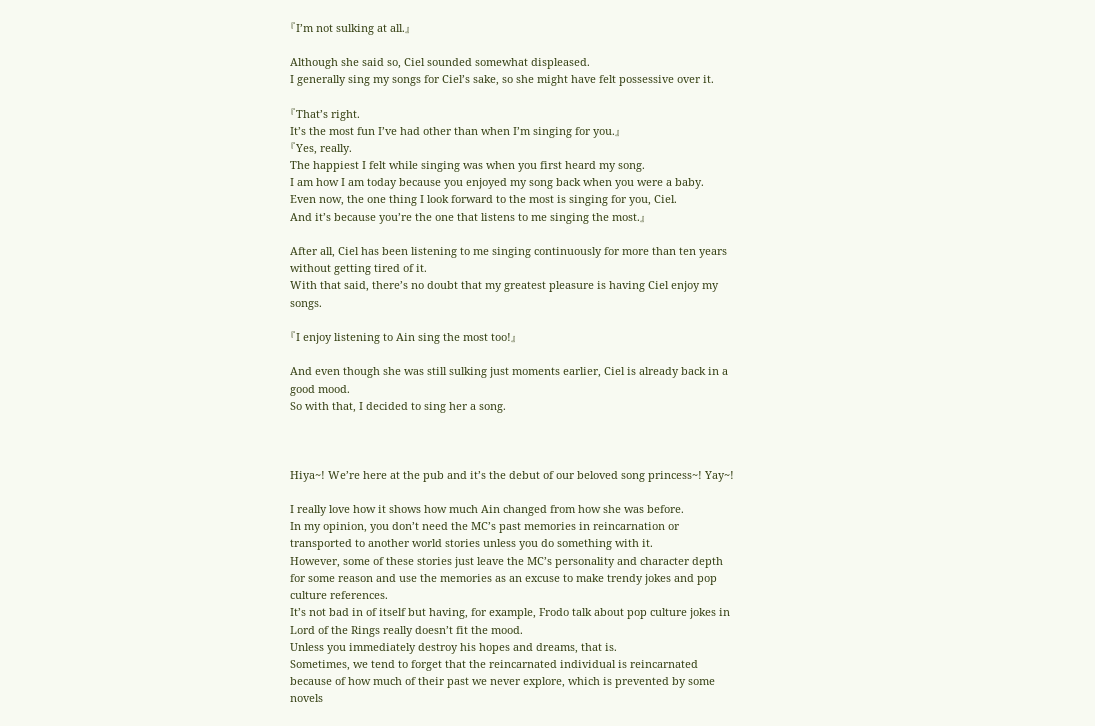『I’m not sulking at all.』

Although she said so, Ciel sounded somewhat displeased.
I generally sing my songs for Ciel’s sake, so she might have felt possessive over it.

『That’s right.
It’s the most fun I’ve had other than when I’m singing for you.』
『Yes, really.
The happiest I felt while singing was when you first heard my song.
I am how I am today because you enjoyed my song back when you were a baby.
Even now, the one thing I look forward to the most is singing for you, Ciel.
And it’s because you’re the one that listens to me singing the most.』

After all, Ciel has been listening to me singing continuously for more than ten years without getting tired of it.
With that said, there’s no doubt that my greatest pleasure is having Ciel enjoy my songs.

『I enjoy listening to Ain sing the most too!』

And even though she was still sulking just moments earlier, Ciel is already back in a good mood.
So with that, I decided to sing her a song.



Hiya~! We’re here at the pub and it’s the debut of our beloved song princess~! Yay~!

I really love how it shows how much Ain changed from how she was before.
In my opinion, you don’t need the MC’s past memories in reincarnation or transported to another world stories unless you do something with it.
However, some of these stories just leave the MC’s personality and character depth for some reason and use the memories as an excuse to make trendy jokes and pop culture references.
It’s not bad in of itself but having, for example, Frodo talk about pop culture jokes in Lord of the Rings really doesn’t fit the mood.
Unless you immediately destroy his hopes and dreams, that is.
Sometimes, we tend to forget that the reincarnated individual is reincarnated because of how much of their past we never explore, which is prevented by some novels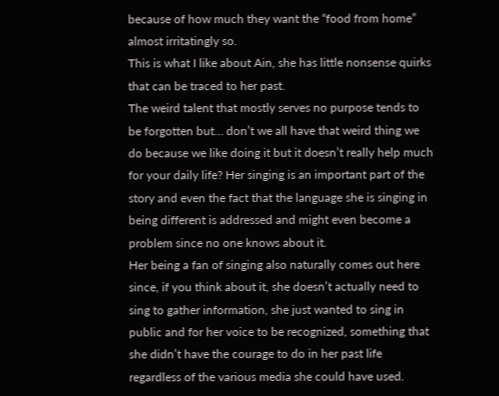because of how much they want the “food from home” almost irritatingly so.
This is what I like about Ain, she has little nonsense quirks that can be traced to her past.
The weird talent that mostly serves no purpose tends to be forgotten but… don’t we all have that weird thing we do because we like doing it but it doesn’t really help much for your daily life? Her singing is an important part of the story and even the fact that the language she is singing in being different is addressed and might even become a problem since no one knows about it.
Her being a fan of singing also naturally comes out here since, if you think about it, she doesn’t actually need to sing to gather information, she just wanted to sing in public and for her voice to be recognized, something that she didn’t have the courage to do in her past life regardless of the various media she could have used.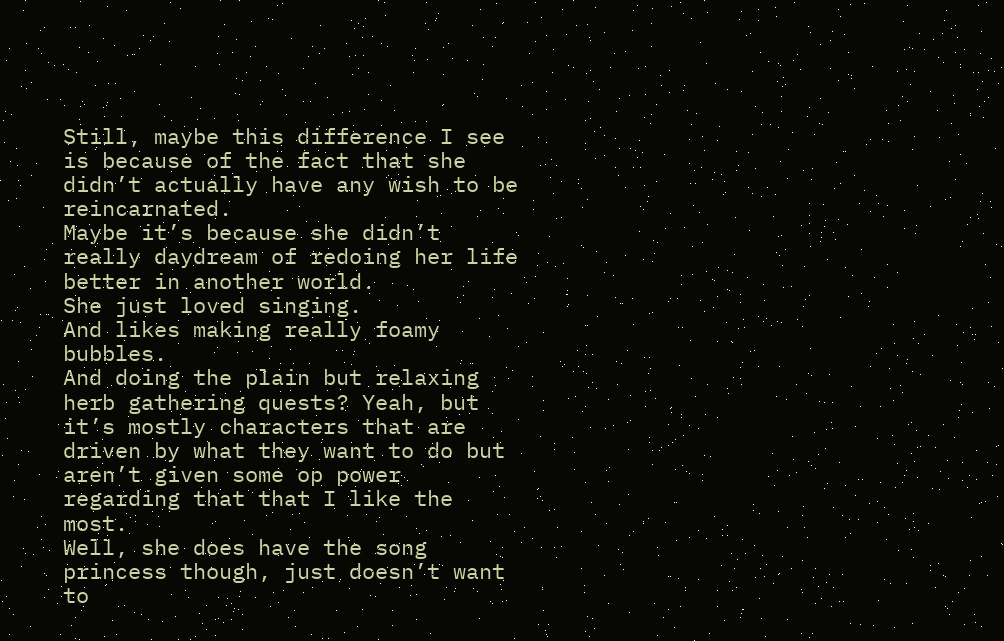Still, maybe this difference I see is because of the fact that she didn’t actually have any wish to be reincarnated.
Maybe it’s because she didn’t really daydream of redoing her life better in another world.
She just loved singing.
And likes making really foamy bubbles.
And doing the plain but relaxing herb gathering quests? Yeah, but it’s mostly characters that are driven by what they want to do but aren’t given some op power regarding that that I like the most.
Well, she does have the song princess though, just doesn’t want to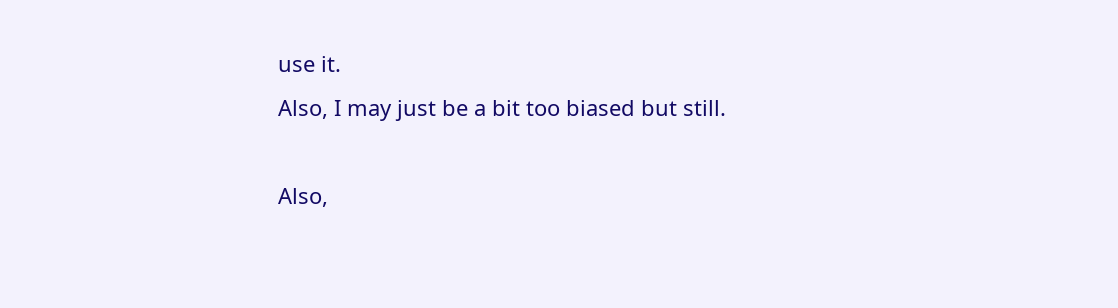use it.
Also, I may just be a bit too biased but still.

Also,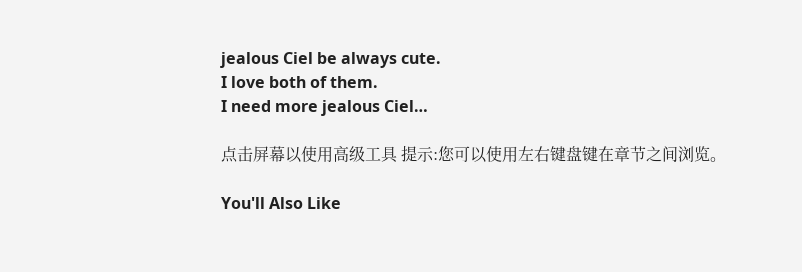jealous Ciel be always cute.
I love both of them.
I need more jealous Ciel…

点击屏幕以使用高级工具 提示:您可以使用左右键盘键在章节之间浏览。

You'll Also Like